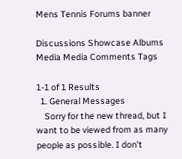Mens Tennis Forums banner

Discussions Showcase Albums Media Media Comments Tags

1-1 of 1 Results
  1. General Messages
    Sorry for the new thread, but I want to be viewed from as many people as possible. I don't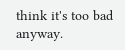think it's too bad anyway.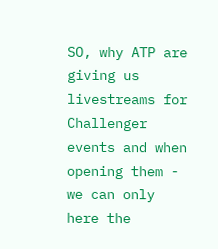SO, why ATP are giving us livestreams for Challenger events and when opening them - we can only here the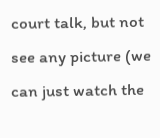court talk, but not see any picture (we can just watch the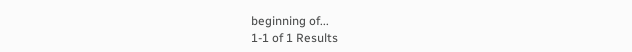beginning of...
1-1 of 1 Results